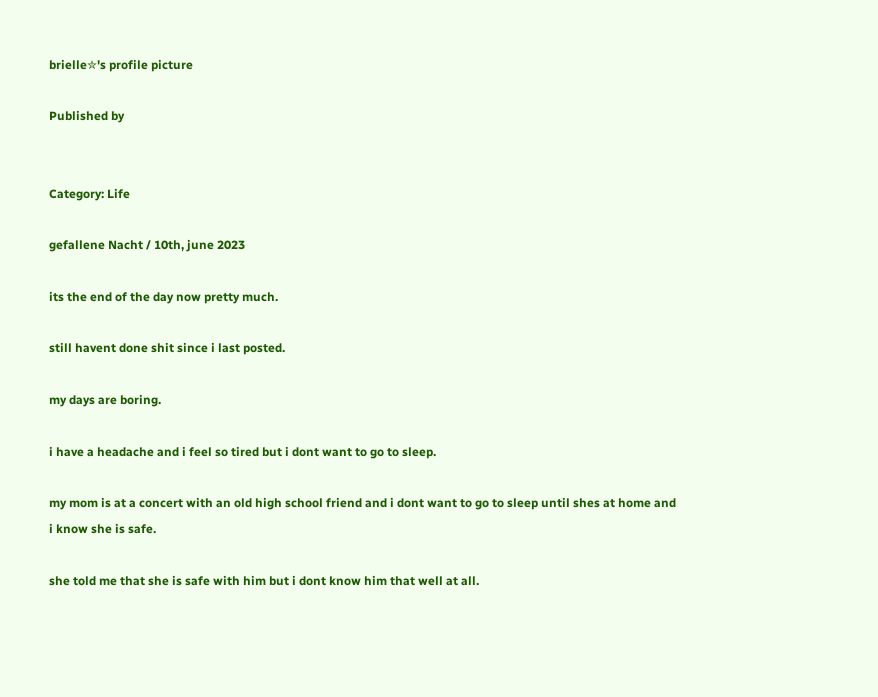brielle✮'s profile picture

Published by


Category: Life

gefallene Nacht / 10th, june 2023

its the end of the day now pretty much.

still havent done shit since i last posted.

my days are boring.

i have a headache and i feel so tired but i dont want to go to sleep.

my mom is at a concert with an old high school friend and i dont want to go to sleep until shes at home and i know she is safe.

she told me that she is safe with him but i dont know him that well at all.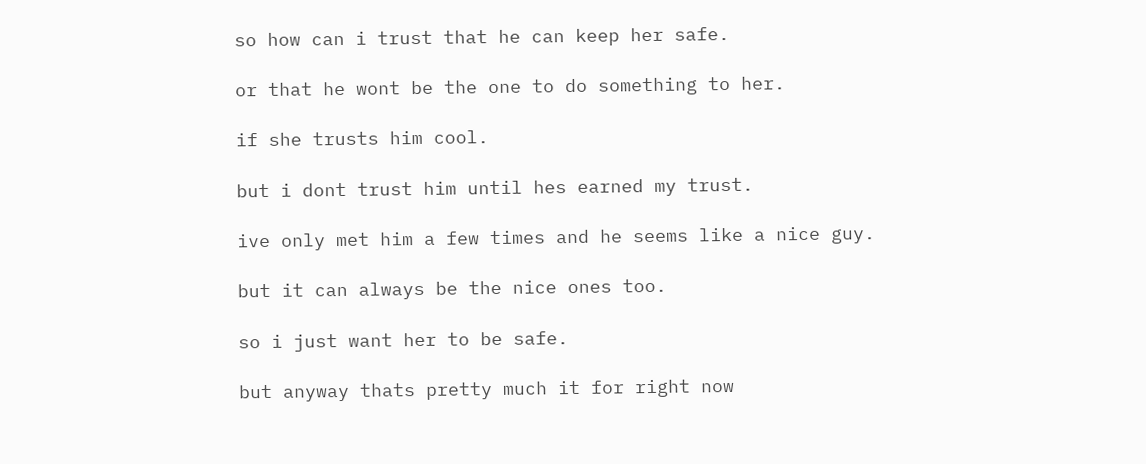so how can i trust that he can keep her safe.

or that he wont be the one to do something to her.

if she trusts him cool.

but i dont trust him until hes earned my trust.

ive only met him a few times and he seems like a nice guy.

but it can always be the nice ones too.

so i just want her to be safe.

but anyway thats pretty much it for right now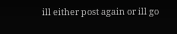ill either post again or ill go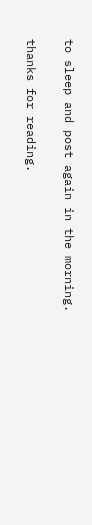to sleep and post again in the morning.

thanks for reading.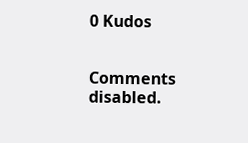0 Kudos


Comments disabled.